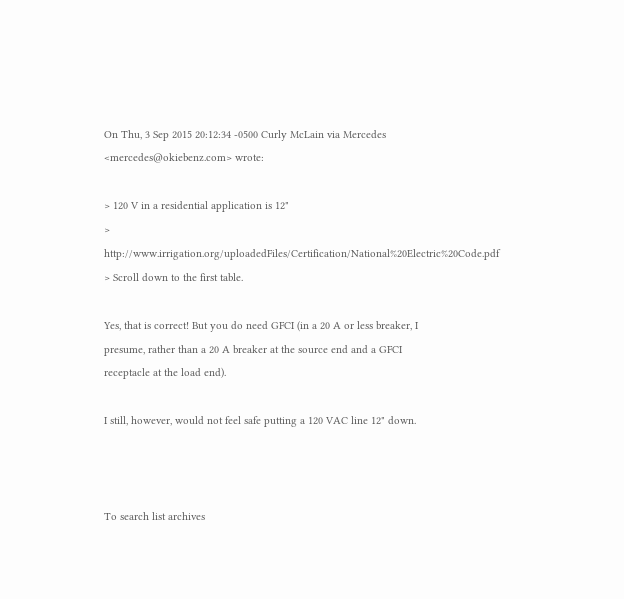On Thu, 3 Sep 2015 20:12:34 -0500 Curly McLain via Mercedes
<mercedes@okiebenz.com> wrote:

> 120 V in a residential application is 12"
> http://www.irrigation.org/uploadedFiles/Certification/National%20Electric%20Code.pdf
> Scroll down to the first table.

Yes, that is correct! But you do need GFCI (in a 20 A or less breaker, I
presume, rather than a 20 A breaker at the source end and a GFCI
receptacle at the load end).

I still, however, would not feel safe putting a 120 VAC line 12" down.



To search list archives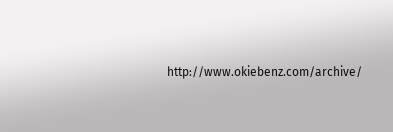http://www.okiebenz.com/archive/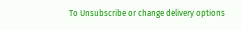To Unsubscribe or change delivery options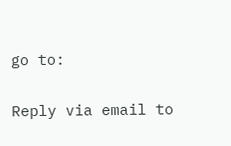go to:

Reply via email to